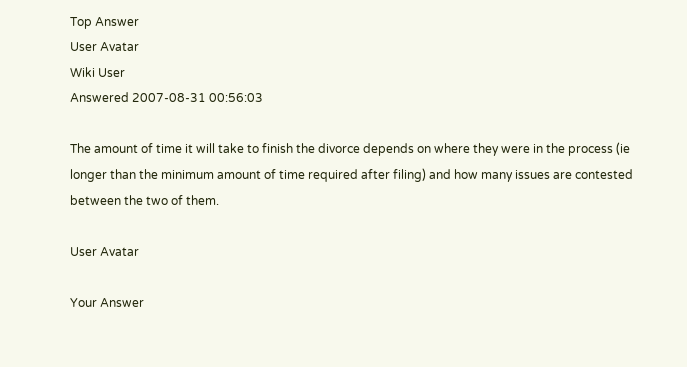Top Answer
User Avatar
Wiki User
Answered 2007-08-31 00:56:03

The amount of time it will take to finish the divorce depends on where they were in the process (ie longer than the minimum amount of time required after filing) and how many issues are contested between the two of them.

User Avatar

Your Answer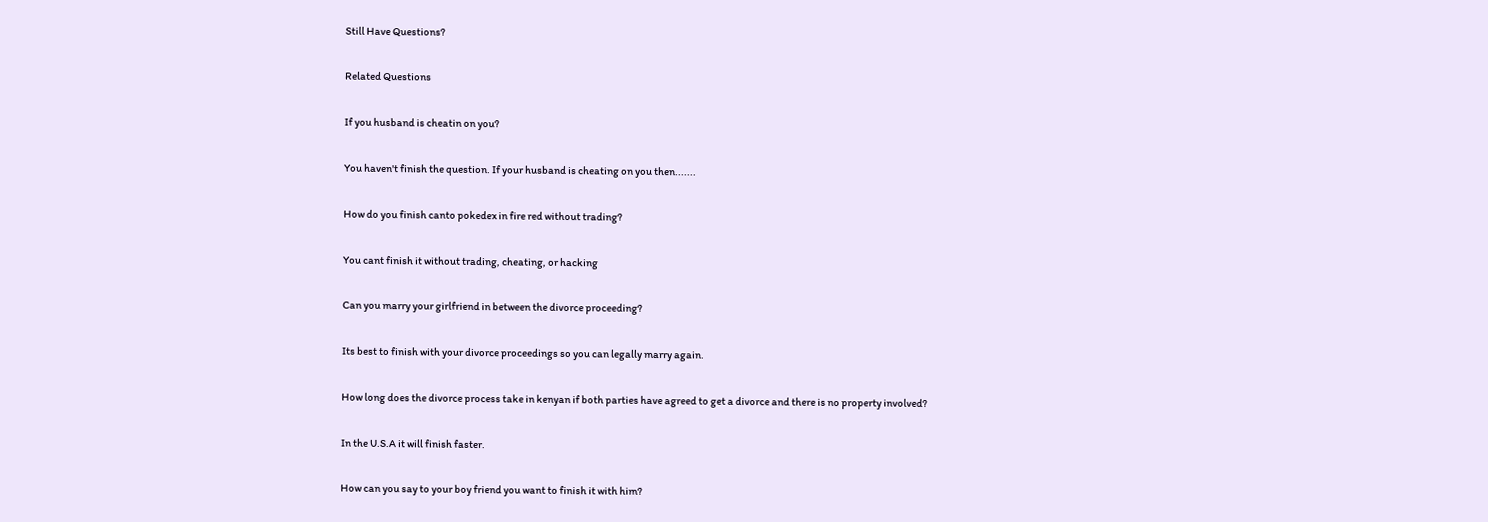Still Have Questions?

Related Questions

If you husband is cheatin on you?

You haven't finish the question. If your husband is cheating on you then.......

How do you finish canto pokedex in fire red without trading?

You cant finish it without trading, cheating, or hacking

Can you marry your girlfriend in between the divorce proceeding?

Its best to finish with your divorce proceedings so you can legally marry again.

How long does the divorce process take in kenyan if both parties have agreed to get a divorce and there is no property involved?

In the U.S.A it will finish faster.

How can you say to your boy friend you want to finish it with him?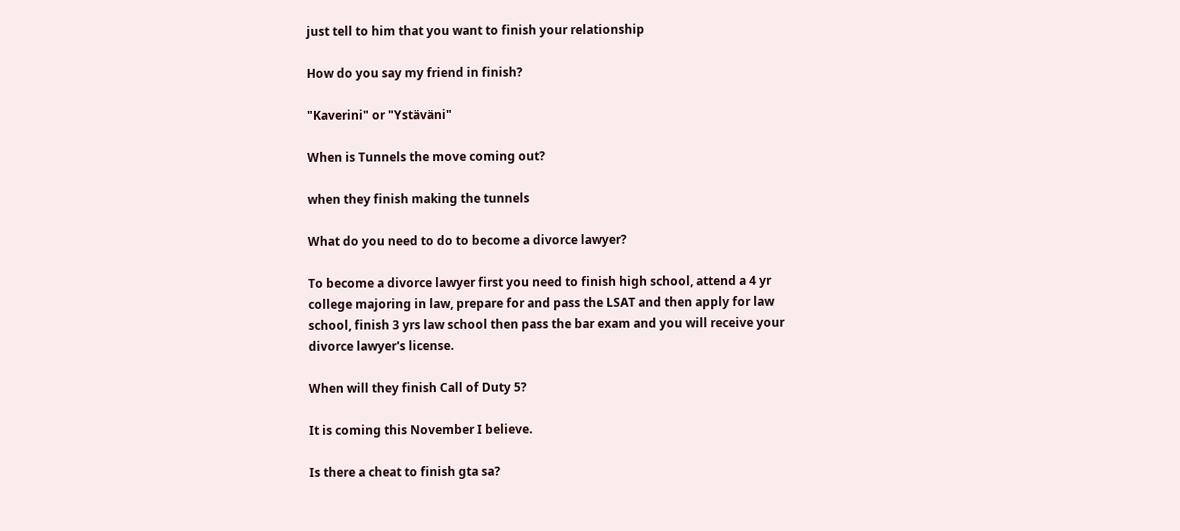just tell to him that you want to finish your relationship

How do you say my friend in finish?

"Kaverini" or "Ystäväni"

When is Tunnels the move coming out?

when they finish making the tunnels

What do you need to do to become a divorce lawyer?

To become a divorce lawyer first you need to finish high school, attend a 4 yr college majoring in law, prepare for and pass the LSAT and then apply for law school, finish 3 yrs law school then pass the bar exam and you will receive your divorce lawyer's license.

When will they finish Call of Duty 5?

It is coming this November I believe.

Is there a cheat to finish gta sa?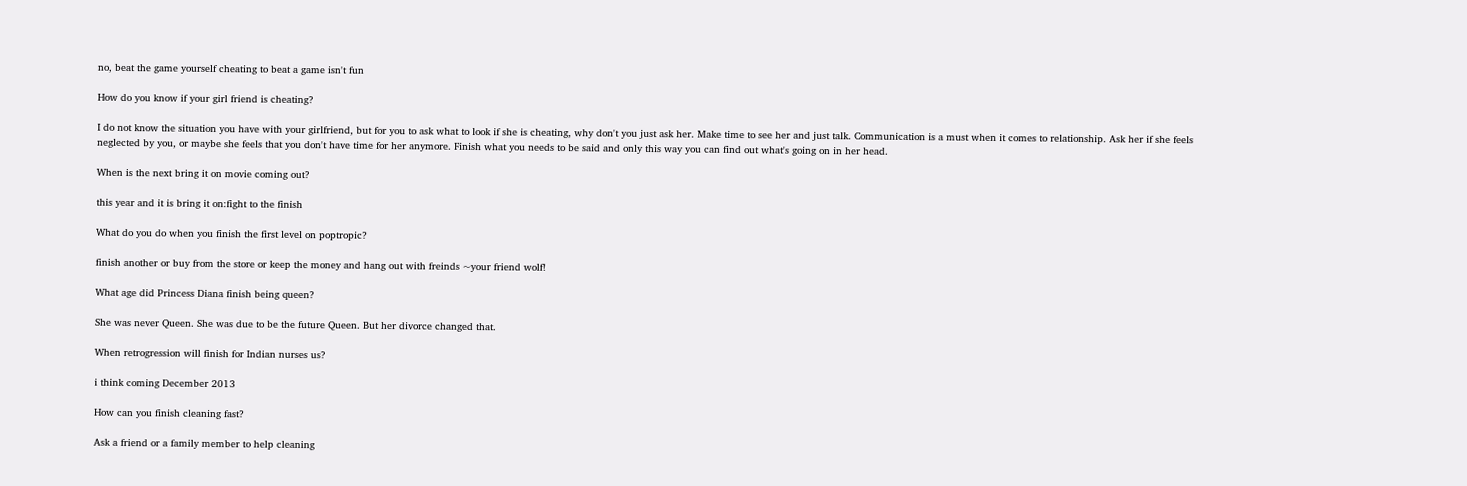no, beat the game yourself cheating to beat a game isn't fun

How do you know if your girl friend is cheating?

I do not know the situation you have with your girlfriend, but for you to ask what to look if she is cheating, why don't you just ask her. Make time to see her and just talk. Communication is a must when it comes to relationship. Ask her if she feels neglected by you, or maybe she feels that you don't have time for her anymore. Finish what you needs to be said and only this way you can find out what's going on in her head.

When is the next bring it on movie coming out?

this year and it is bring it on:fight to the finish

What do you do when you finish the first level on poptropic?

finish another or buy from the store or keep the money and hang out with freinds ~your friend wolf!

What age did Princess Diana finish being queen?

She was never Queen. She was due to be the future Queen. But her divorce changed that.

When retrogression will finish for Indian nurses us?

i think coming December 2013

How can you finish cleaning fast?

Ask a friend or a family member to help cleaning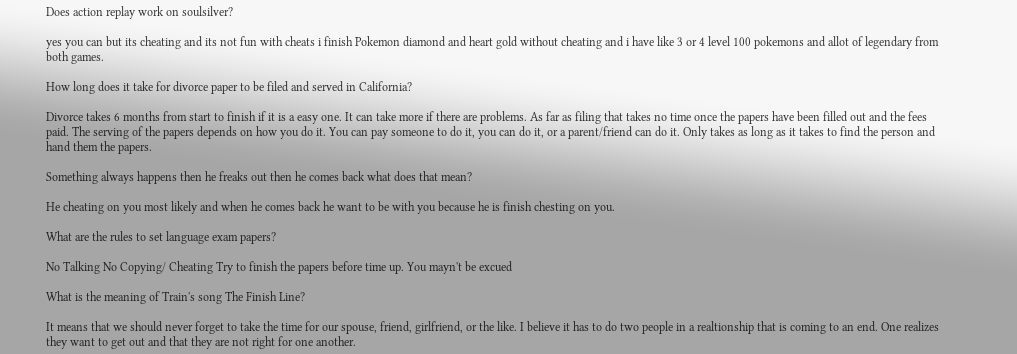Does action replay work on soulsilver?

yes you can but its cheating and its not fun with cheats i finish Pokemon diamond and heart gold without cheating and i have like 3 or 4 level 100 pokemons and allot of legendary from both games.

How long does it take for divorce paper to be filed and served in California?

Divorce takes 6 months from start to finish if it is a easy one. It can take more if there are problems. As far as filing that takes no time once the papers have been filled out and the fees paid. The serving of the papers depends on how you do it. You can pay someone to do it, you can do it, or a parent/friend can do it. Only takes as long as it takes to find the person and hand them the papers.

Something always happens then he freaks out then he comes back what does that mean?

He cheating on you most likely and when he comes back he want to be with you because he is finish chesting on you.

What are the rules to set language exam papers?

No Talking No Copying/ Cheating Try to finish the papers before time up. You mayn't be excued

What is the meaning of Train's song The Finish Line?

It means that we should never forget to take the time for our spouse, friend, girlfriend, or the like. I believe it has to do two people in a realtionship that is coming to an end. One realizes they want to get out and that they are not right for one another.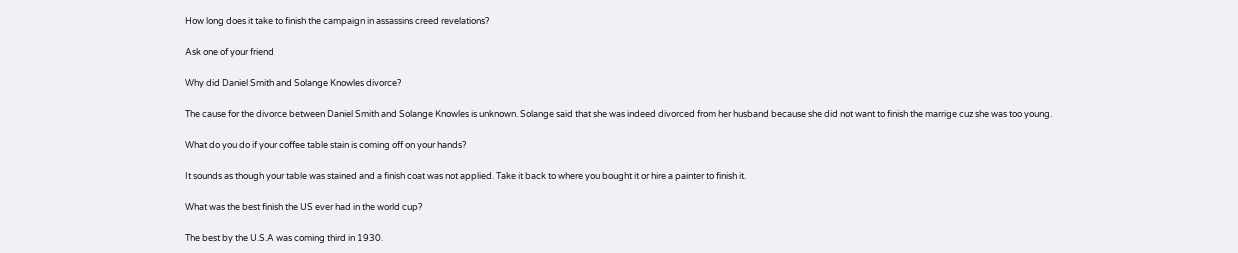How long does it take to finish the campaign in assassins creed revelations?

Ask one of your friend

Why did Daniel Smith and Solange Knowles divorce?

The cause for the divorce between Daniel Smith and Solange Knowles is unknown. Solange said that she was indeed divorced from her husband because she did not want to finish the marrige cuz she was too young.

What do you do if your coffee table stain is coming off on your hands?

It sounds as though your table was stained and a finish coat was not applied. Take it back to where you bought it or hire a painter to finish it.

What was the best finish the US ever had in the world cup?

The best by the U.S.A was coming third in 1930.